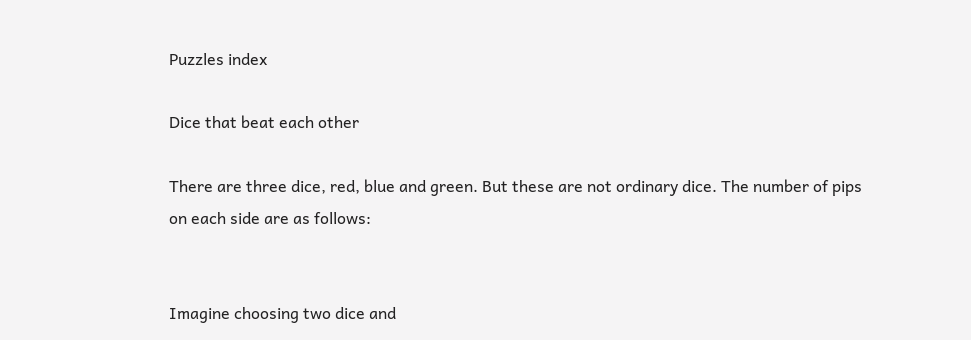Puzzles index

Dice that beat each other

There are three dice, red, blue and green. But these are not ordinary dice. The number of pips on each side are as follows:


Imagine choosing two dice and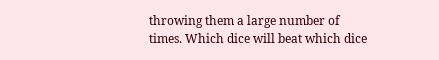throwing them a large number of times. Which dice will beat which dice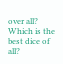over all? Which is the best dice of all?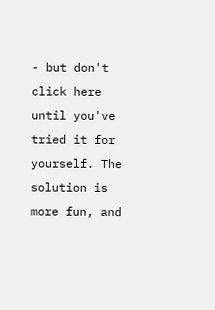- but don't click here until you've tried it for yourself. The solution is more fun, and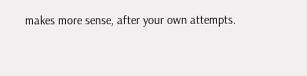makes more sense, after your own attempts.